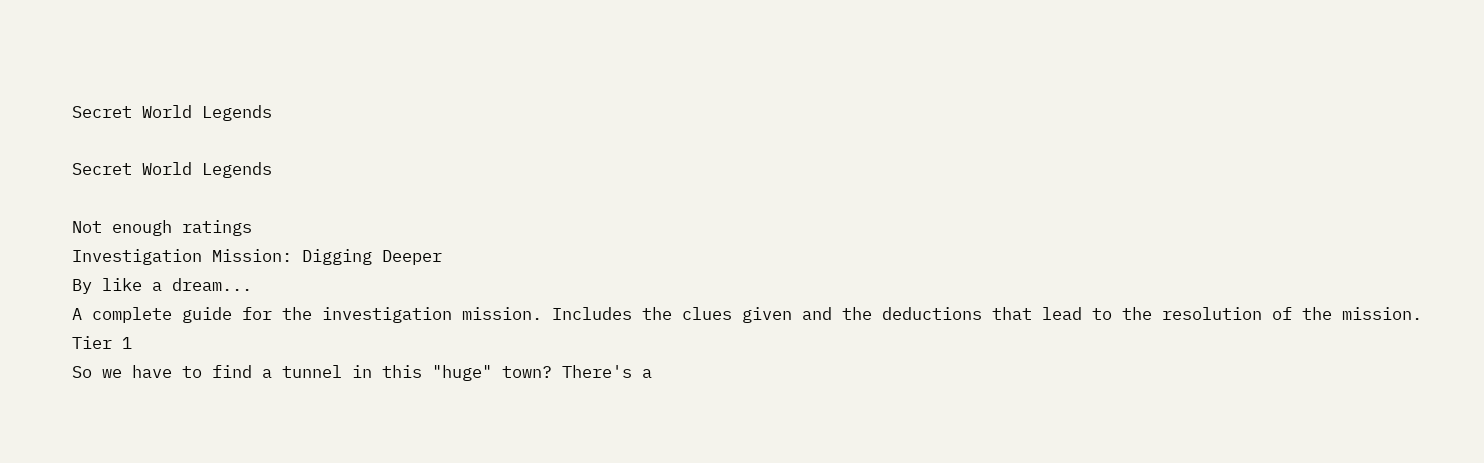Secret World Legends

Secret World Legends

Not enough ratings
Investigation Mission: Digging Deeper
By like a dream...
A complete guide for the investigation mission. Includes the clues given and the deductions that lead to the resolution of the mission.
Tier 1
So we have to find a tunnel in this "huge" town? There's a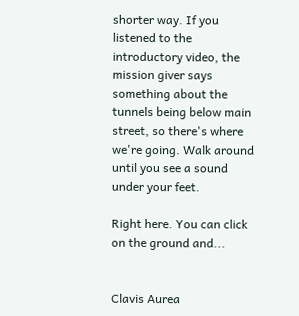shorter way. If you listened to the introductory video, the mission giver says something about the tunnels being below main street, so there's where we're going. Walk around until you see a sound under your feet.

Right here. You can click on the ground and...


Clavis Aurea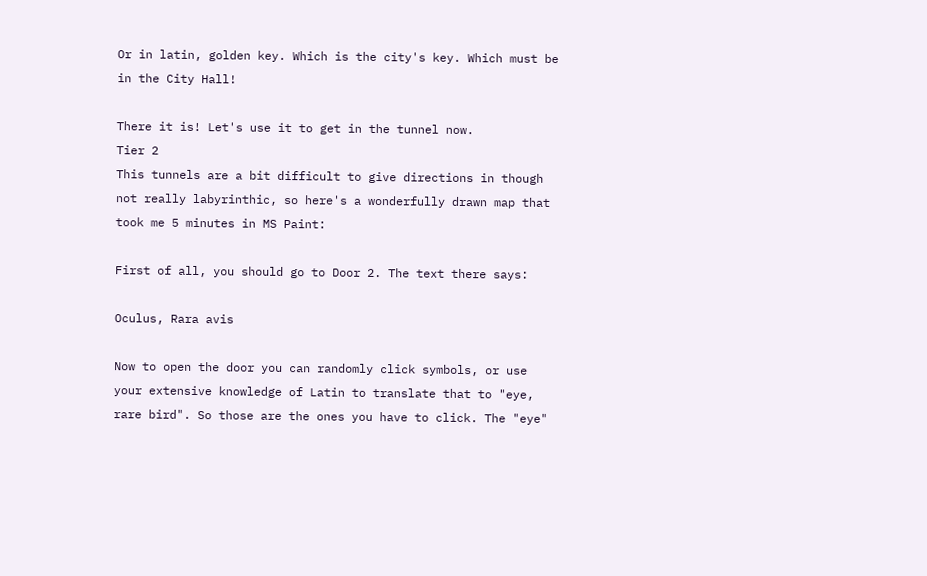Or in latin, golden key. Which is the city's key. Which must be in the City Hall!

There it is! Let's use it to get in the tunnel now.
Tier 2
This tunnels are a bit difficult to give directions in though not really labyrinthic, so here's a wonderfully drawn map that took me 5 minutes in MS Paint:

First of all, you should go to Door 2. The text there says:

Oculus, Rara avis

Now to open the door you can randomly click symbols, or use your extensive knowledge of Latin to translate that to "eye, rare bird". So those are the ones you have to click. The "eye"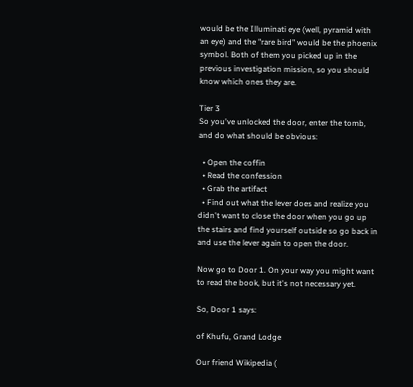would be the Illuminati eye (well, pyramid with an eye) and the "rare bird" would be the phoenix symbol. Both of them you picked up in the previous investigation mission, so you should know which ones they are.

Tier 3
So you've unlocked the door, enter the tomb, and do what should be obvious:

  • Open the coffin
  • Read the confession
  • Grab the artifact
  • Find out what the lever does and realize you didn't want to close the door when you go up the stairs and find yourself outside so go back in and use the lever again to open the door.

Now go to Door 1. On your way you might want to read the book, but it's not necessary yet.

So, Door 1 says:

of Khufu, Grand Lodge

Our friend Wikipedia (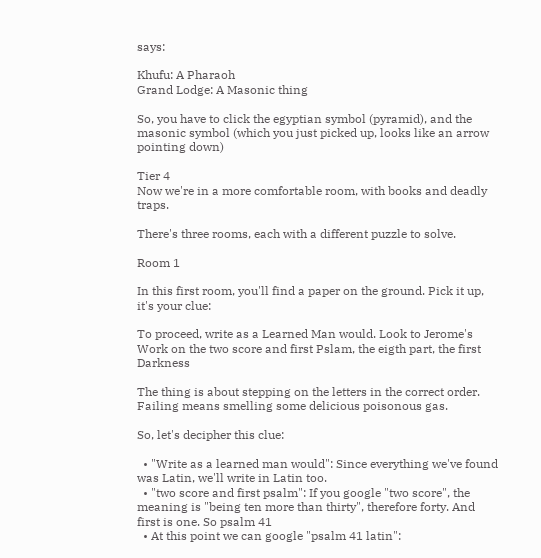says:

Khufu: A Pharaoh
Grand Lodge: A Masonic thing

So, you have to click the egyptian symbol (pyramid), and the masonic symbol (which you just picked up, looks like an arrow pointing down)

Tier 4
Now we're in a more comfortable room, with books and deadly traps.

There's three rooms, each with a different puzzle to solve.

Room 1

In this first room, you'll find a paper on the ground. Pick it up, it's your clue:

To proceed, write as a Learned Man would. Look to Jerome's Work on the two score and first Pslam, the eigth part, the first Darkness

The thing is about stepping on the letters in the correct order. Failing means smelling some delicious poisonous gas.

So, let's decipher this clue:

  • "Write as a learned man would": Since everything we've found was Latin, we'll write in Latin too.
  • "two score and first psalm": If you google "two score", the meaning is "being ten more than thirty", therefore forty. And first is one. So psalm 41
  • At this point we can google "psalm 41 latin":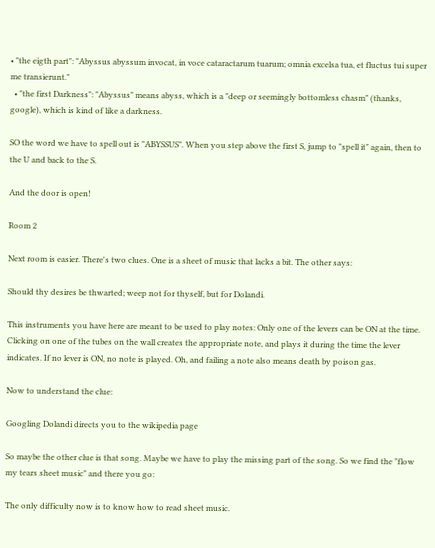• "the eigth part": "Abyssus abyssum invocat, in voce cataractarum tuarum; omnia excelsa tua, et fluctus tui super me transierunt."
  • "the first Darkness": "Abyssus" means abyss, which is a "deep or seemingly bottomless chasm" (thanks, google), which is kind of like a darkness.

SO the word we have to spell out is "ABYSSUS". When you step above the first S, jump to "spell it" again, then to the U and back to the S.

And the door is open!

Room 2

Next room is easier. There's two clues. One is a sheet of music that lacks a bit. The other says:

Should thy desires be thwarted; weep not for thyself, but for Dolandi.

This instruments you have here are meant to be used to play notes: Only one of the levers can be ON at the time. Clicking on one of the tubes on the wall creates the appropriate note, and plays it during the time the lever indicates. If no lever is ON, no note is played. Oh, and failing a note also means death by poison gas.

Now to understand the clue:

Googling Dolandi directs you to the wikipedia page

So maybe the other clue is that song. Maybe we have to play the missing part of the song. So we find the "flow my tears sheet music" and there you go:

The only difficulty now is to know how to read sheet music.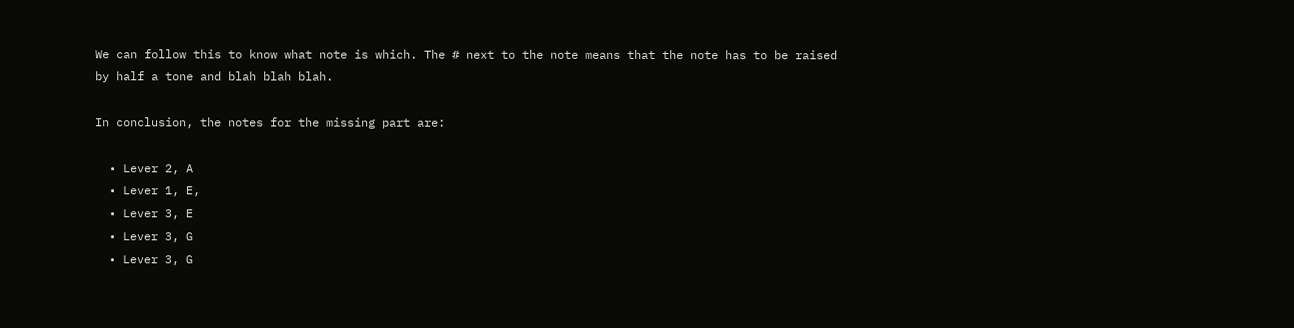We can follow this to know what note is which. The # next to the note means that the note has to be raised by half a tone and blah blah blah.

In conclusion, the notes for the missing part are:

  • Lever 2, A
  • Lever 1, E,
  • Lever 3, E
  • Lever 3, G
  • Lever 3, G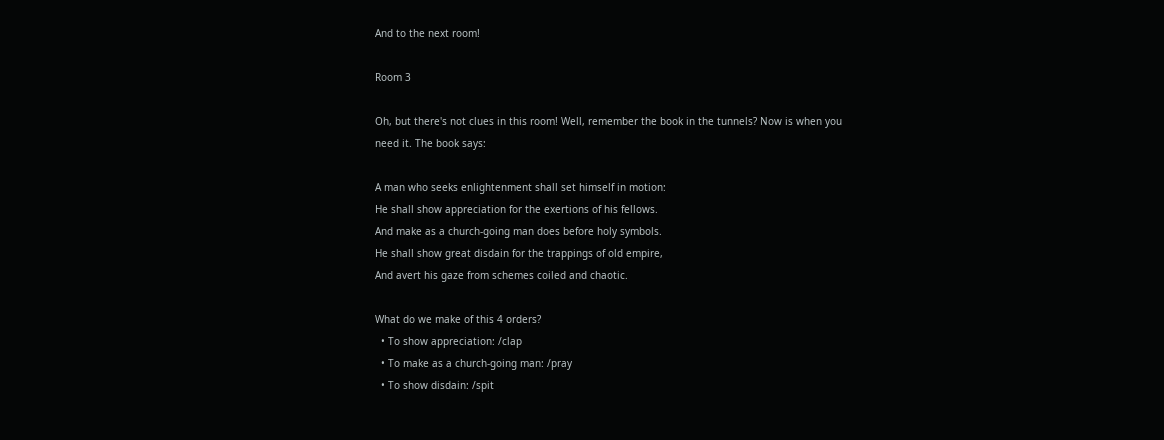And to the next room!

Room 3

Oh, but there's not clues in this room! Well, remember the book in the tunnels? Now is when you need it. The book says:

A man who seeks enlightenment shall set himself in motion:
He shall show appreciation for the exertions of his fellows.
And make as a church-going man does before holy symbols.
He shall show great disdain for the trappings of old empire,
And avert his gaze from schemes coiled and chaotic.

What do we make of this 4 orders?
  • To show appreciation: /clap
  • To make as a church-going man: /pray
  • To show disdain: /spit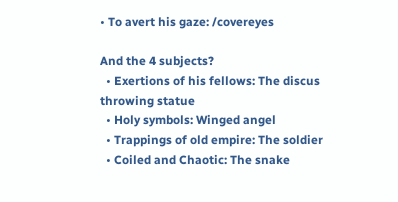• To avert his gaze: /covereyes

And the 4 subjects?
  • Exertions of his fellows: The discus throwing statue
  • Holy symbols: Winged angel
  • Trappings of old empire: The soldier
  • Coiled and Chaotic: The snake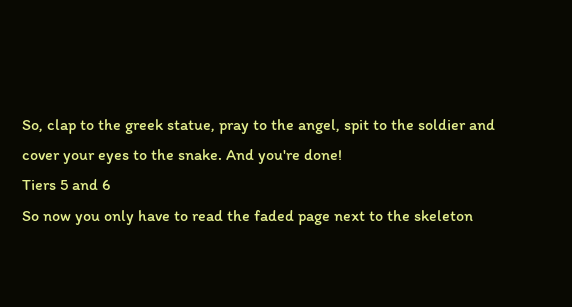So, clap to the greek statue, pray to the angel, spit to the soldier and cover your eyes to the snake. And you're done!
Tiers 5 and 6
So now you only have to read the faded page next to the skeleton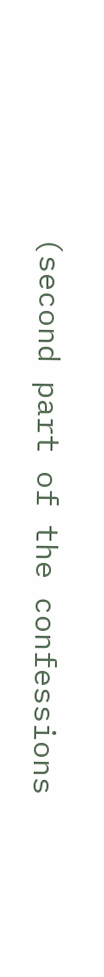(second part of the confessions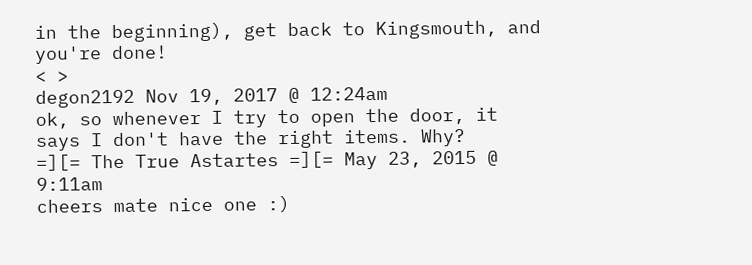in the beginning), get back to Kingsmouth, and you're done!
< >
degon2192 Nov 19, 2017 @ 12:24am
ok, so whenever I try to open the door, it says I don't have the right items. Why?
=][= The True Astartes =][= May 23, 2015 @ 9:11am
cheers mate nice one :)